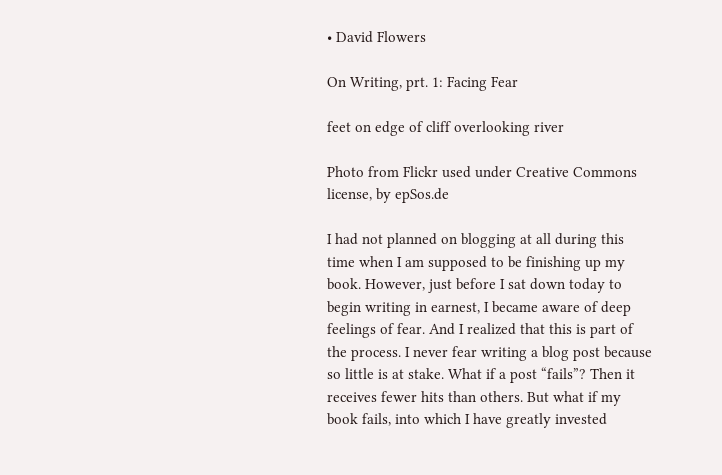• David Flowers

On Writing, prt. 1: Facing Fear

feet on edge of cliff overlooking river

Photo from Flickr used under Creative Commons license, by epSos.de

I had not planned on blogging at all during this time when I am supposed to be finishing up my book. However, just before I sat down today to begin writing in earnest, I became aware of deep feelings of fear. And I realized that this is part of the process. I never fear writing a blog post because so little is at stake. What if a post “fails”? Then it receives fewer hits than others. But what if my book fails, into which I have greatly invested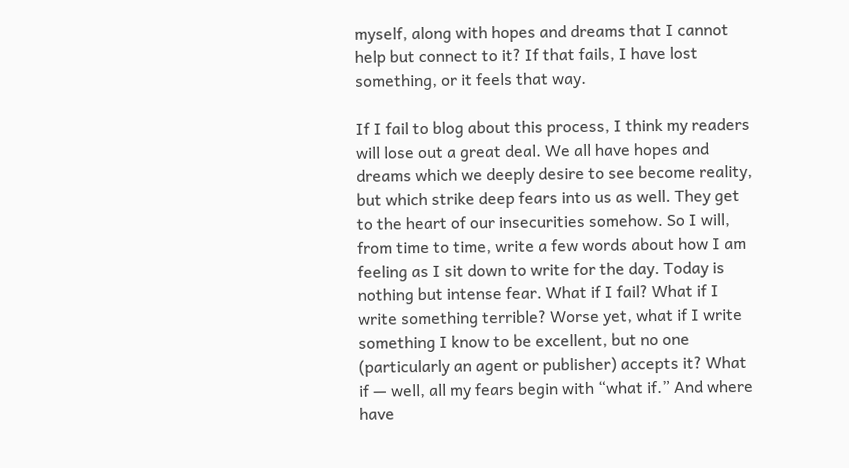myself, along with hopes and dreams that I cannot help but connect to it? If that fails, I have lost something, or it feels that way.

If I fail to blog about this process, I think my readers will lose out a great deal. We all have hopes and dreams which we deeply desire to see become reality, but which strike deep fears into us as well. They get to the heart of our insecurities somehow. So I will, from time to time, write a few words about how I am feeling as I sit down to write for the day. Today is nothing but intense fear. What if I fail? What if I write something terrible? Worse yet, what if I write something I know to be excellent, but no one (particularly an agent or publisher) accepts it? What if — well, all my fears begin with “what if.” And where have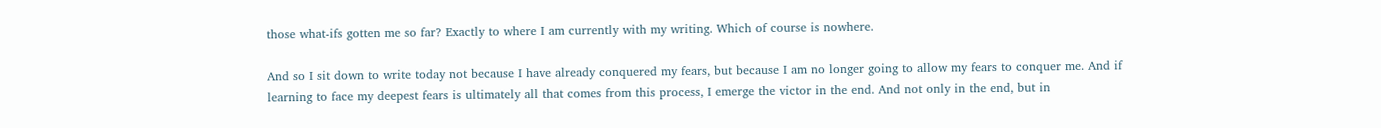those what-ifs gotten me so far? Exactly to where I am currently with my writing. Which of course is nowhere.

And so I sit down to write today not because I have already conquered my fears, but because I am no longer going to allow my fears to conquer me. And if learning to face my deepest fears is ultimately all that comes from this process, I emerge the victor in the end. And not only in the end, but in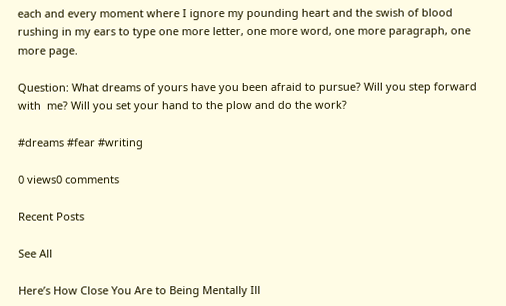each and every moment where I ignore my pounding heart and the swish of blood rushing in my ears to type one more letter, one more word, one more paragraph, one more page.

Question: What dreams of yours have you been afraid to pursue? Will you step forward with  me? Will you set your hand to the plow and do the work?

#dreams #fear #writing

0 views0 comments

Recent Posts

See All

Here’s How Close You Are to Being Mentally Ill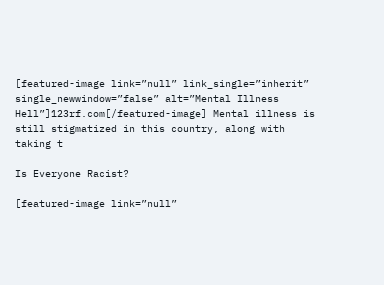[featured-image link=”null” link_single=”inherit” single_newwindow=”false” alt=”Mental Illness Hell”]123rf.com[/featured-image] Mental illness is still stigmatized in this country, along with taking t

Is Everyone Racist?

[featured-image link=”null”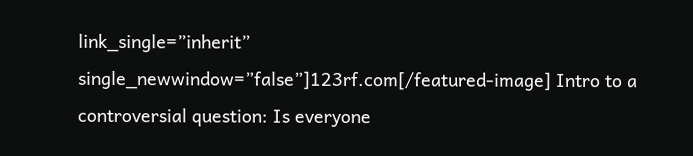link_single=”inherit” single_newwindow=”false”]123rf.com[/featured-image] Intro to a controversial question: Is everyone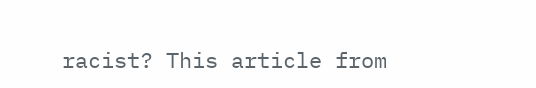racist? This article from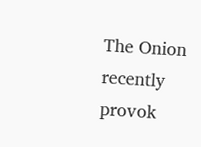The Onion recently provok